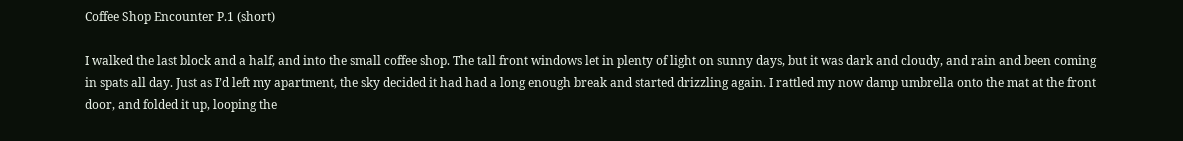Coffee Shop Encounter P.1 (short)

I walked the last block and a half, and into the small coffee shop. The tall front windows let in plenty of light on sunny days, but it was dark and cloudy, and rain and been coming in spats all day. Just as I’d left my apartment, the sky decided it had had a long enough break and started drizzling again. I rattled my now damp umbrella onto the mat at the front door, and folded it up, looping the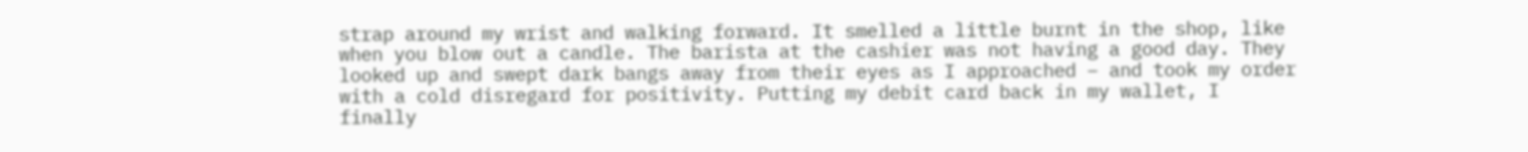strap around my wrist and walking forward. It smelled a little burnt in the shop, like when you blow out a candle. The barista at the cashier was not having a good day. They looked up and swept dark bangs away from their eyes as I approached – and took my order with a cold disregard for positivity. Putting my debit card back in my wallet, I finally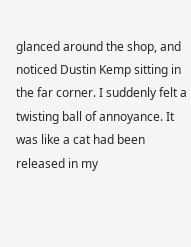glanced around the shop, and noticed Dustin Kemp sitting in the far corner. I suddenly felt a twisting ball of annoyance. It was like a cat had been released in my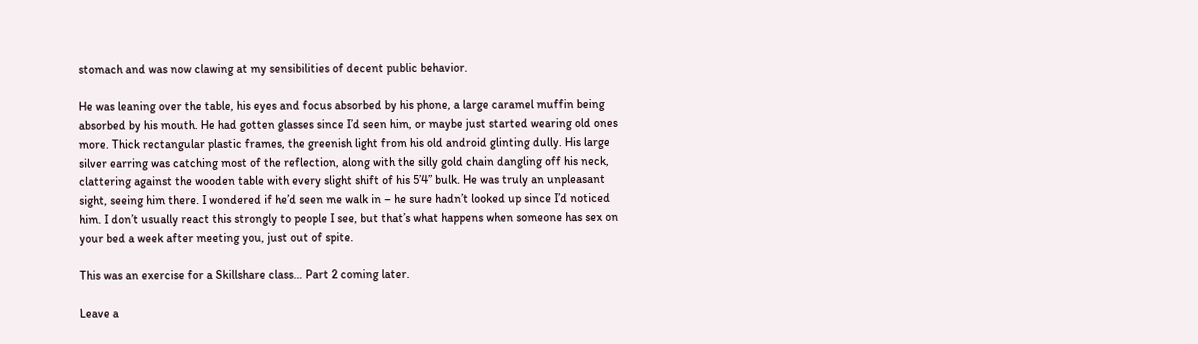stomach and was now clawing at my sensibilities of decent public behavior.

He was leaning over the table, his eyes and focus absorbed by his phone, a large caramel muffin being absorbed by his mouth. He had gotten glasses since I’d seen him, or maybe just started wearing old ones more. Thick rectangular plastic frames, the greenish light from his old android glinting dully. His large silver earring was catching most of the reflection, along with the silly gold chain dangling off his neck, clattering against the wooden table with every slight shift of his 5’4” bulk. He was truly an unpleasant sight, seeing him there. I wondered if he’d seen me walk in – he sure hadn’t looked up since I’d noticed him. I don’t usually react this strongly to people I see, but that’s what happens when someone has sex on your bed a week after meeting you, just out of spite.

This was an exercise for a Skillshare class… Part 2 coming later.

Leave a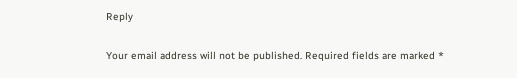Reply

Your email address will not be published. Required fields are marked *